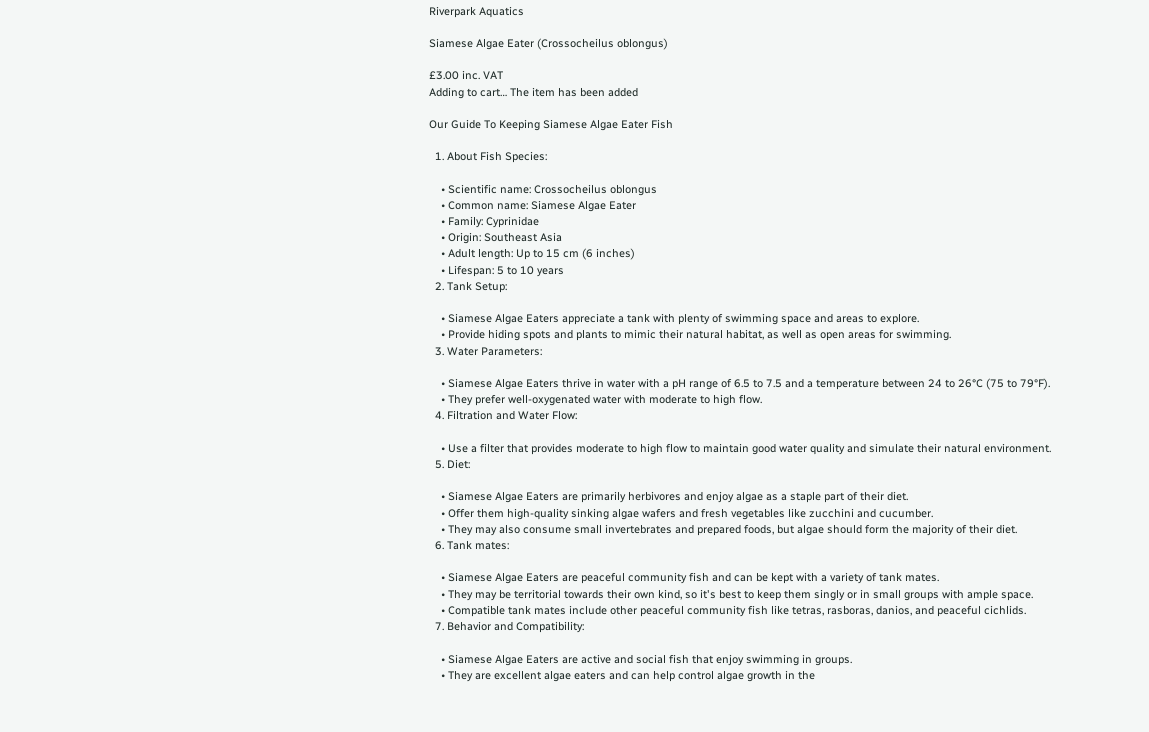Riverpark Aquatics

Siamese Algae Eater (Crossocheilus oblongus)

£3.00 inc. VAT
Adding to cart… The item has been added

Our Guide To Keeping Siamese Algae Eater Fish

  1. About Fish Species:

    • Scientific name: Crossocheilus oblongus
    • Common name: Siamese Algae Eater
    • Family: Cyprinidae
    • Origin: Southeast Asia
    • Adult length: Up to 15 cm (6 inches)
    • Lifespan: 5 to 10 years
  2. Tank Setup:

    • Siamese Algae Eaters appreciate a tank with plenty of swimming space and areas to explore.
    • Provide hiding spots and plants to mimic their natural habitat, as well as open areas for swimming.
  3. Water Parameters:

    • Siamese Algae Eaters thrive in water with a pH range of 6.5 to 7.5 and a temperature between 24 to 26°C (75 to 79°F).
    • They prefer well-oxygenated water with moderate to high flow.
  4. Filtration and Water Flow:

    • Use a filter that provides moderate to high flow to maintain good water quality and simulate their natural environment.
  5. Diet:

    • Siamese Algae Eaters are primarily herbivores and enjoy algae as a staple part of their diet.
    • Offer them high-quality sinking algae wafers and fresh vegetables like zucchini and cucumber.
    • They may also consume small invertebrates and prepared foods, but algae should form the majority of their diet.
  6. Tank mates:

    • Siamese Algae Eaters are peaceful community fish and can be kept with a variety of tank mates.
    • They may be territorial towards their own kind, so it's best to keep them singly or in small groups with ample space.
    • Compatible tank mates include other peaceful community fish like tetras, rasboras, danios, and peaceful cichlids.
  7. Behavior and Compatibility:

    • Siamese Algae Eaters are active and social fish that enjoy swimming in groups.
    • They are excellent algae eaters and can help control algae growth in the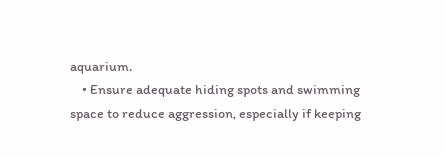aquarium.
    • Ensure adequate hiding spots and swimming space to reduce aggression, especially if keeping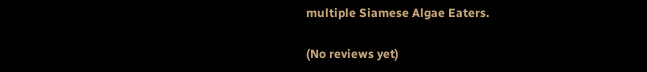multiple Siamese Algae Eaters.

(No reviews yet)